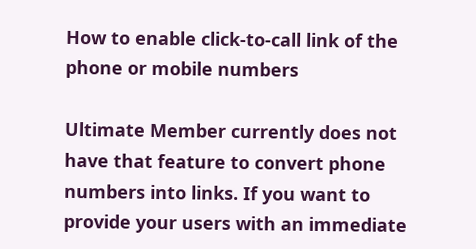How to enable click-to-call link of the phone or mobile numbers

Ultimate Member currently does not have that feature to convert phone numbers into links. If you want to provide your users with an immediate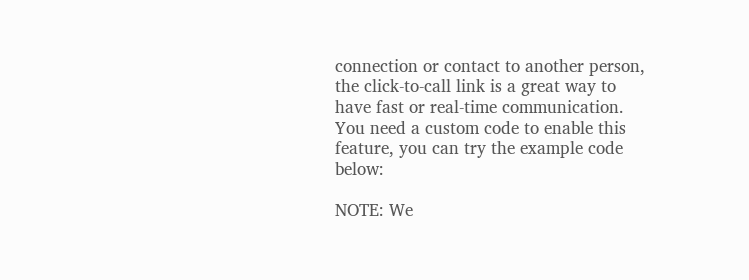connection or contact to another person, the click-to-call link is a great way to have fast or real-time communication. You need a custom code to enable this feature, you can try the example code below:

NOTE: We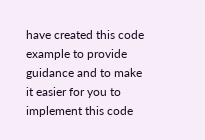have created this code example to provide guidance and to make it easier for you to implement this code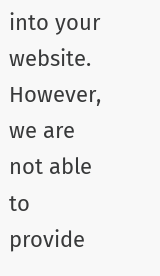into your website. However, we are not able to provide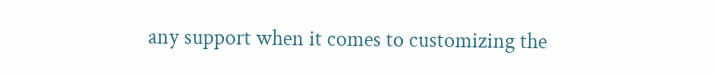any support when it comes to customizing the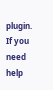plugin. If you need help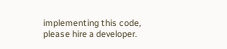implementing this code, please hire a developer.